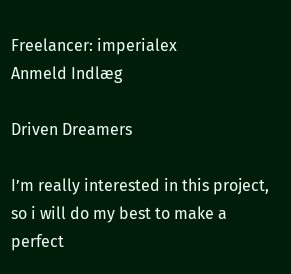Freelancer: imperialex
Anmeld Indlæg

Driven Dreamers

I’m really interested in this project, so i will do my best to make a perfect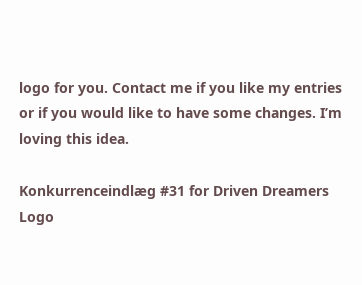logo for you. Contact me if you like my entries or if you would like to have some changes. I’m loving this idea.

Konkurrenceindlæg #31 for Driven Dreamers Logo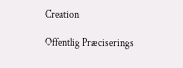Creation

Offentlig Præciserings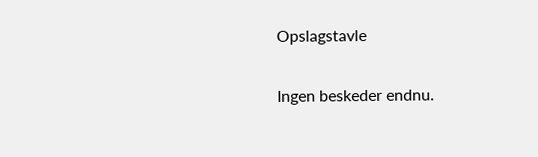Opslagstavle

Ingen beskeder endnu.